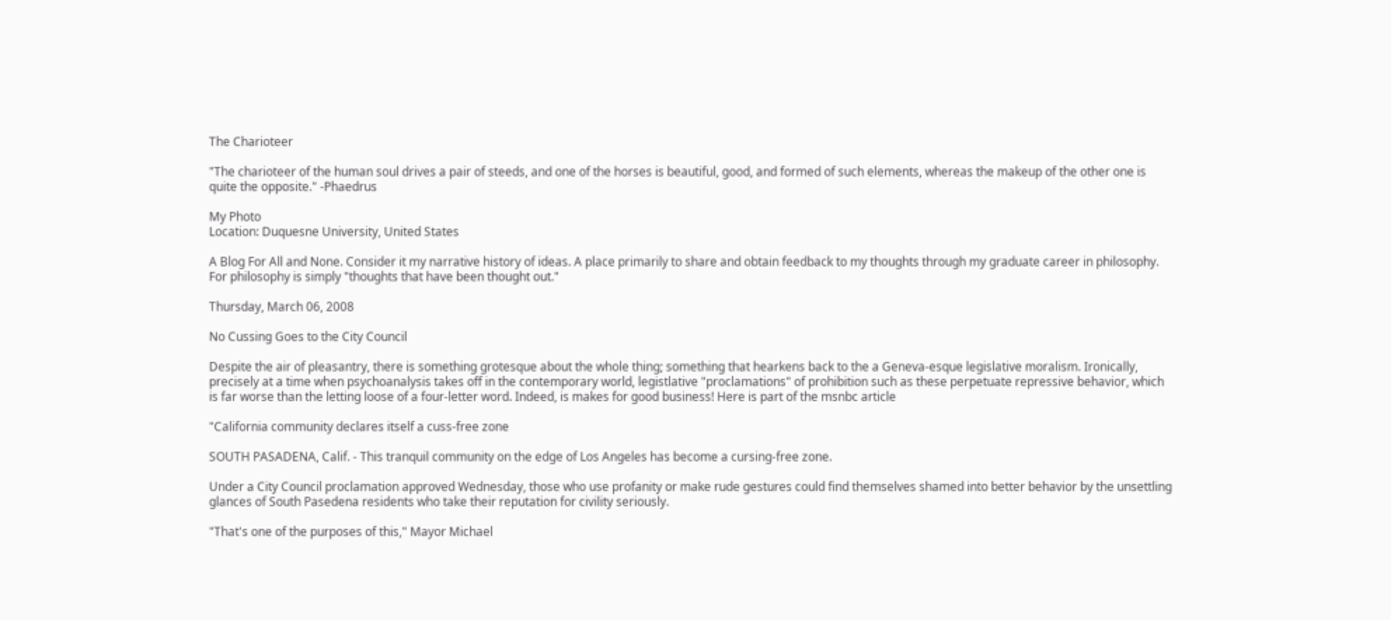The Charioteer

"The charioteer of the human soul drives a pair of steeds, and one of the horses is beautiful, good, and formed of such elements, whereas the makeup of the other one is quite the opposite." -Phaedrus

My Photo
Location: Duquesne University, United States

A Blog For All and None. Consider it my narrative history of ideas. A place primarily to share and obtain feedback to my thoughts through my graduate career in philosophy. For philosophy is simply "thoughts that have been thought out."

Thursday, March 06, 2008

No Cussing Goes to the City Council

Despite the air of pleasantry, there is something grotesque about the whole thing; something that hearkens back to the a Geneva-esque legislative moralism. Ironically, precisely at a time when psychoanalysis takes off in the contemporary world, legistlative "proclamations" of prohibition such as these perpetuate repressive behavior, which is far worse than the letting loose of a four-letter word. Indeed, is makes for good business! Here is part of the msnbc article

"California community declares itself a cuss-free zone

SOUTH PASADENA, Calif. - This tranquil community on the edge of Los Angeles has become a cursing-free zone.

Under a City Council proclamation approved Wednesday, those who use profanity or make rude gestures could find themselves shamed into better behavior by the unsettling glances of South Pasedena residents who take their reputation for civility seriously.

"That's one of the purposes of this," Mayor Michael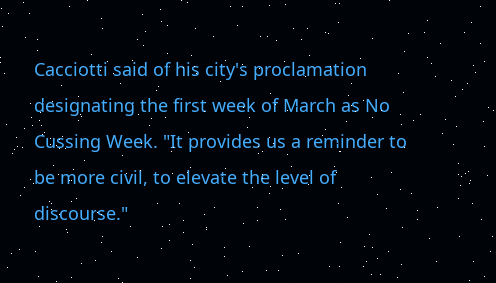Cacciotti said of his city's proclamation designating the first week of March as No Cussing Week. "It provides us a reminder to be more civil, to elevate the level of discourse."